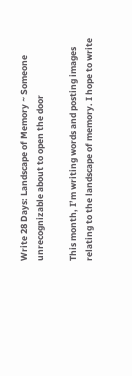Write 28 Days: Landscape of Memory ~ Someone unrecognizable about to open the door

This month, I’m writing words and posting images relating to the landscape of memory. I hope to write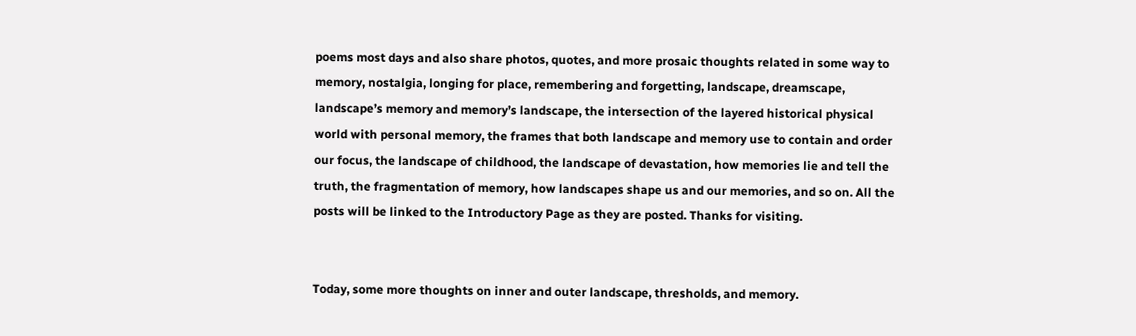poems most days and also share photos, quotes, and more prosaic thoughts related in some way to memory, nostalgia, longing for place, remembering and forgetting, landscape, dreamscape, landscape’s memory and memory’s landscape, the intersection of the layered historical physical world with personal memory, the frames that both landscape and memory use to contain and order our focus, the landscape of childhood, the landscape of devastation, how memories lie and tell the truth, the fragmentation of memory, how landscapes shape us and our memories, and so on. All the posts will be linked to the Introductory Page as they are posted. Thanks for visiting.


Today, some more thoughts on inner and outer landscape, thresholds, and memory.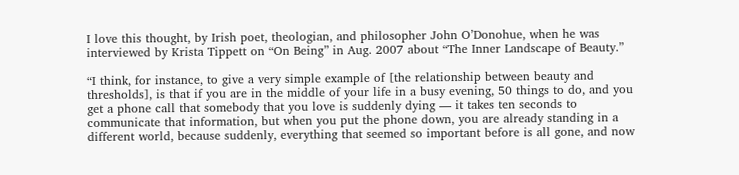I love this thought, by Irish poet, theologian, and philosopher John O’Donohue, when he was interviewed by Krista Tippett on “On Being” in Aug. 2007 about “The Inner Landscape of Beauty.”

“I think, for instance, to give a very simple example of [the relationship between beauty and thresholds], is that if you are in the middle of your life in a busy evening, 50 things to do, and you get a phone call that somebody that you love is suddenly dying — it takes ten seconds to communicate that information, but when you put the phone down, you are already standing in a different world, because suddenly, everything that seemed so important before is all gone, and now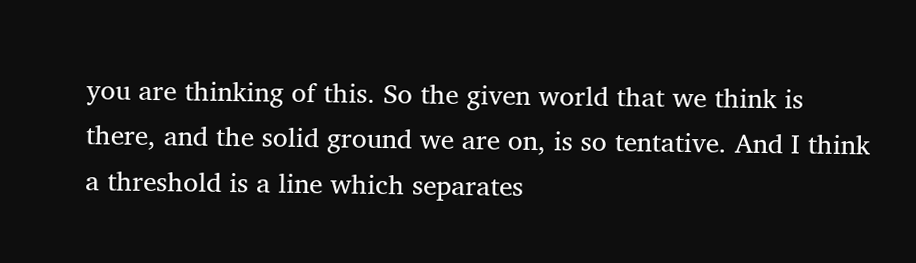you are thinking of this. So the given world that we think is there, and the solid ground we are on, is so tentative. And I think a threshold is a line which separates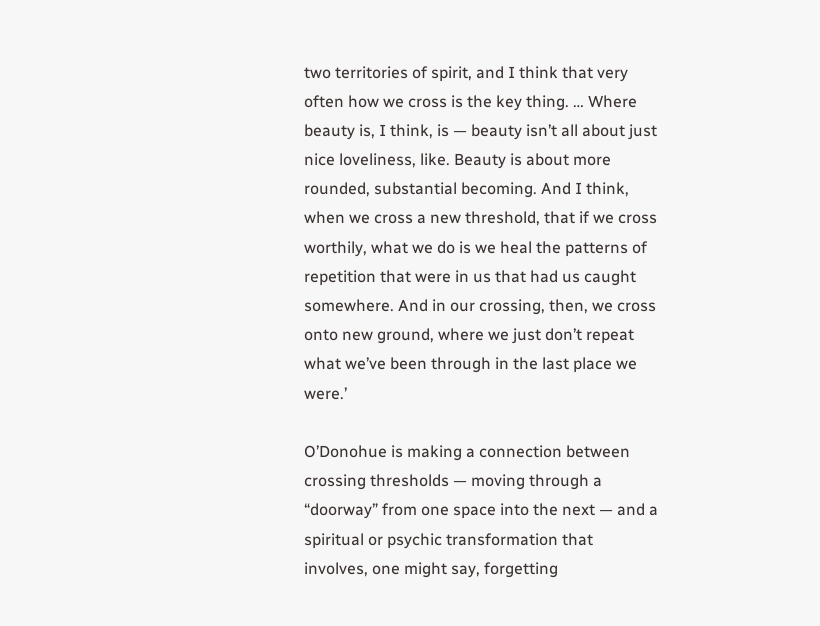two territories of spirit, and I think that very often how we cross is the key thing. … Where beauty is, I think, is — beauty isn’t all about just nice loveliness, like. Beauty is about more rounded, substantial becoming. And I think, when we cross a new threshold, that if we cross worthily, what we do is we heal the patterns of repetition that were in us that had us caught somewhere. And in our crossing, then, we cross onto new ground, where we just don’t repeat what we’ve been through in the last place we were.’

O’Donohue is making a connection between crossing thresholds — moving through a “doorway” from one space into the next — and a spiritual or psychic transformation that involves, one might say, forgetting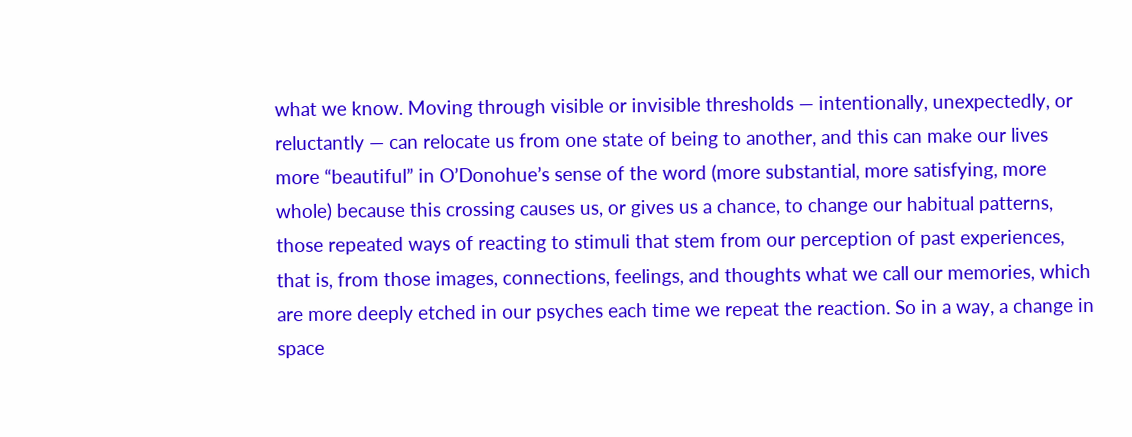what we know. Moving through visible or invisible thresholds — intentionally, unexpectedly, or reluctantly — can relocate us from one state of being to another, and this can make our lives more “beautiful” in O’Donohue’s sense of the word (more substantial, more satisfying, more whole) because this crossing causes us, or gives us a chance, to change our habitual patterns, those repeated ways of reacting to stimuli that stem from our perception of past experiences, that is, from those images, connections, feelings, and thoughts what we call our memories, which are more deeply etched in our psyches each time we repeat the reaction. So in a way, a change in space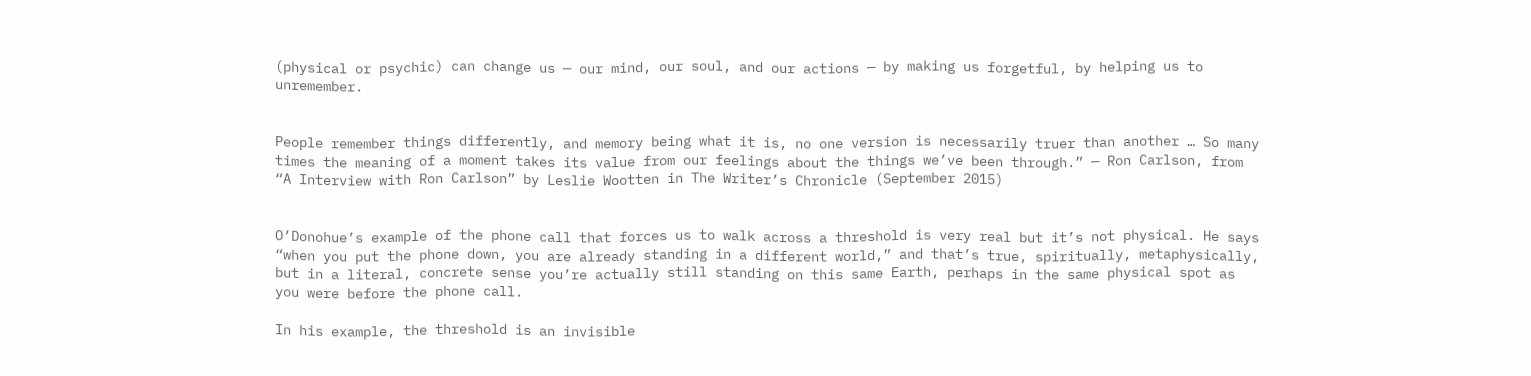(physical or psychic) can change us — our mind, our soul, and our actions — by making us forgetful, by helping us to unremember.


People remember things differently, and memory being what it is, no one version is necessarily truer than another … So many times the meaning of a moment takes its value from our feelings about the things we’ve been through.” — Ron Carlson, from “A Interview with Ron Carlson” by Leslie Wootten in The Writer’s Chronicle (September 2015)


O’Donohue’s example of the phone call that forces us to walk across a threshold is very real but it’s not physical. He says “when you put the phone down, you are already standing in a different world,” and that’s true, spiritually, metaphysically, but in a literal, concrete sense you’re actually still standing on this same Earth, perhaps in the same physical spot as you were before the phone call.

In his example, the threshold is an invisible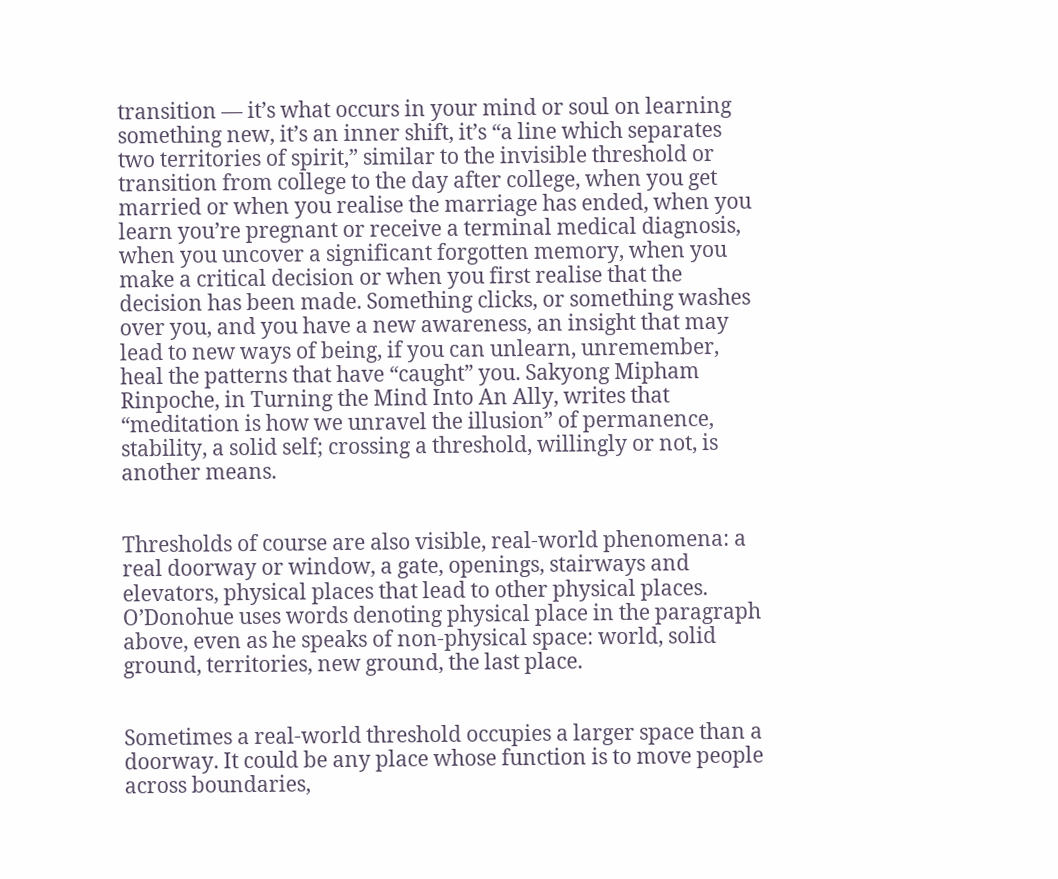transition — it’s what occurs in your mind or soul on learning something new, it’s an inner shift, it’s “a line which separates two territories of spirit,” similar to the invisible threshold or transition from college to the day after college, when you get married or when you realise the marriage has ended, when you learn you’re pregnant or receive a terminal medical diagnosis, when you uncover a significant forgotten memory, when you make a critical decision or when you first realise that the decision has been made. Something clicks, or something washes over you, and you have a new awareness, an insight that may lead to new ways of being, if you can unlearn, unremember, heal the patterns that have “caught” you. Sakyong Mipham Rinpoche, in Turning the Mind Into An Ally, writes that “meditation is how we unravel the illusion” of permanence, stability, a solid self; crossing a threshold, willingly or not, is another means.


Thresholds of course are also visible, real-world phenomena: a real doorway or window, a gate, openings, stairways and elevators, physical places that lead to other physical places. O’Donohue uses words denoting physical place in the paragraph above, even as he speaks of non-physical space: world, solid ground, territories, new ground, the last place.


Sometimes a real-world threshold occupies a larger space than a doorway. It could be any place whose function is to move people across boundaries,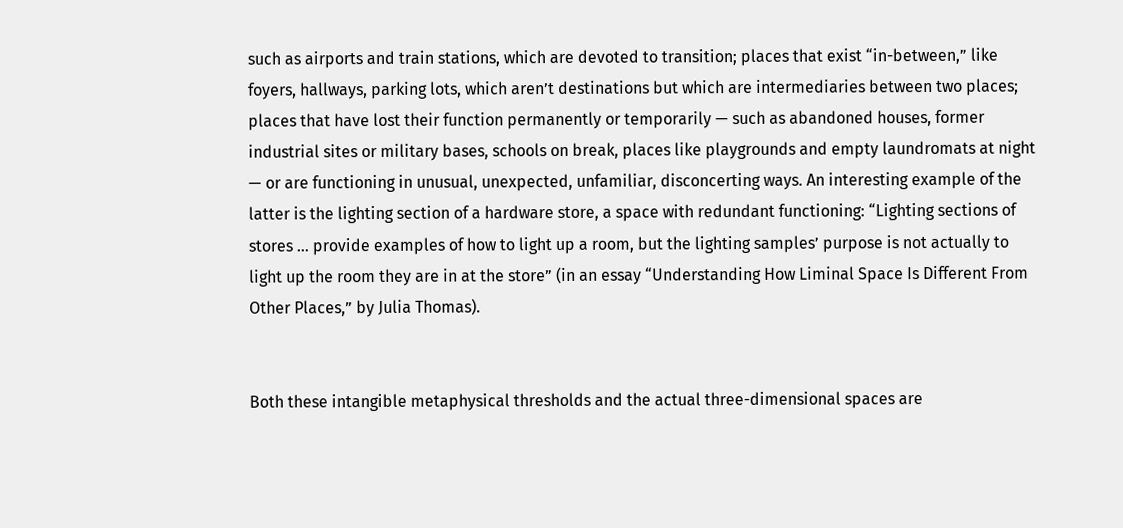such as airports and train stations, which are devoted to transition; places that exist “in-between,” like foyers, hallways, parking lots, which aren’t destinations but which are intermediaries between two places; places that have lost their function permanently or temporarily — such as abandoned houses, former industrial sites or military bases, schools on break, places like playgrounds and empty laundromats at night — or are functioning in unusual, unexpected, unfamiliar, disconcerting ways. An interesting example of the latter is the lighting section of a hardware store, a space with redundant functioning: “Lighting sections of stores … provide examples of how to light up a room, but the lighting samples’ purpose is not actually to light up the room they are in at the store” (in an essay “Understanding How Liminal Space Is Different From Other Places,” by Julia Thomas).


Both these intangible metaphysical thresholds and the actual three-dimensional spaces are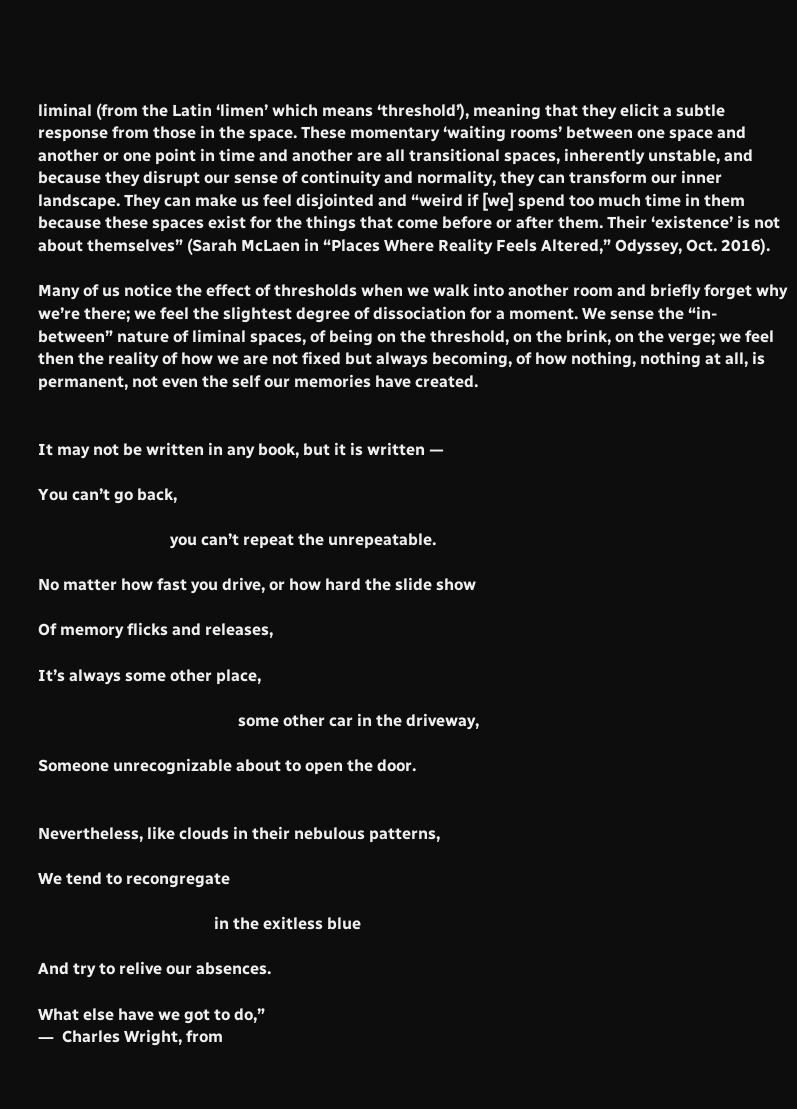liminal (from the Latin ‘limen’ which means ‘threshold’), meaning that they elicit a subtle response from those in the space. These momentary ‘waiting rooms’ between one space and another or one point in time and another are all transitional spaces, inherently unstable, and because they disrupt our sense of continuity and normality, they can transform our inner landscape. They can make us feel disjointed and “weird if [we] spend too much time in them because these spaces exist for the things that come before or after them. Their ‘existence’ is not about themselves” (Sarah McLaen in “Places Where Reality Feels Altered,” Odyssey, Oct. 2016).

Many of us notice the effect of thresholds when we walk into another room and briefly forget why we’re there; we feel the slightest degree of dissociation for a moment. We sense the “in-between” nature of liminal spaces, of being on the threshold, on the brink, on the verge; we feel then the reality of how we are not fixed but always becoming, of how nothing, nothing at all, is permanent, not even the self our memories have created.


It may not be written in any book, but it is written —

You can’t go back,

                                 you can’t repeat the unrepeatable.

No matter how fast you drive, or how hard the slide show

Of memory flicks and releases,

It’s always some other place,

                                                  some other car in the driveway,

Someone unrecognizable about to open the door.


Nevertheless, like clouds in their nebulous patterns,

We tend to recongregate

                                            in the exitless blue

And try to relive our absences.

What else have we got to do,”
―  Charles Wright, from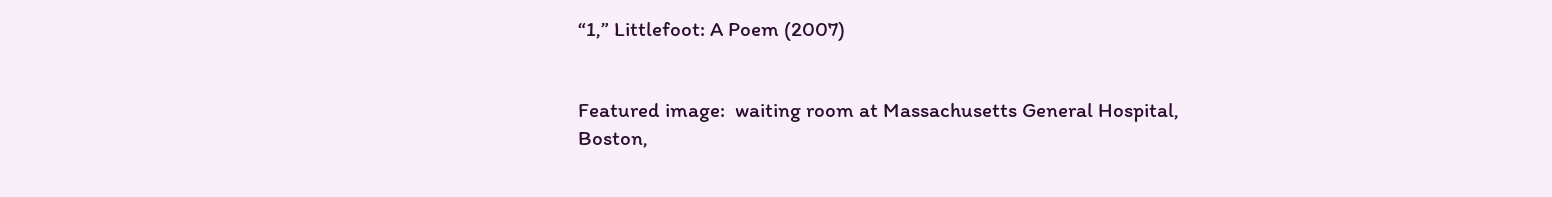“1,” Littlefoot: A Poem (2007)


Featured image:  waiting room at Massachusetts General Hospital, Boston,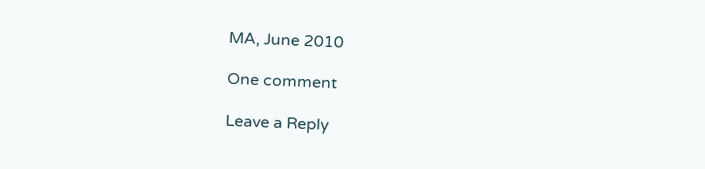MA, June 2010

One comment

Leave a Reply